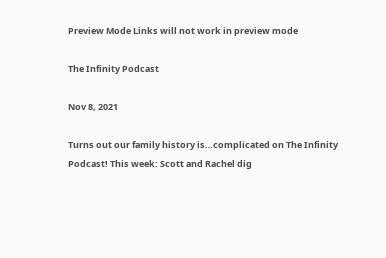Preview Mode Links will not work in preview mode

The Infinity Podcast

Nov 8, 2021

Turns out our family history is…complicated on The Infinity Podcast! This week: Scott and Rachel dig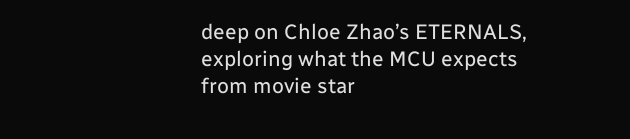deep on Chloe Zhao’s ETERNALS, exploring what the MCU expects from movie star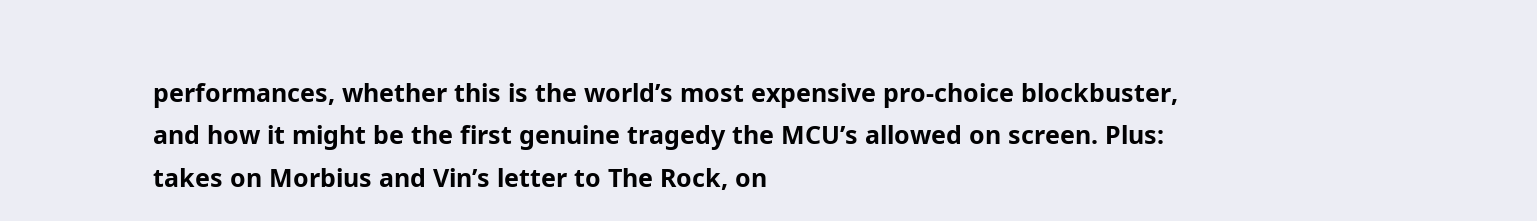performances, whether this is the world’s most expensive pro-choice blockbuster, and how it might be the first genuine tragedy the MCU’s allowed on screen. Plus: takes on Morbius and Vin’s letter to The Rock, on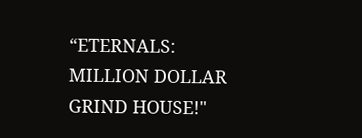“ETERNALS: MILLION DOLLAR GRIND HOUSE!"